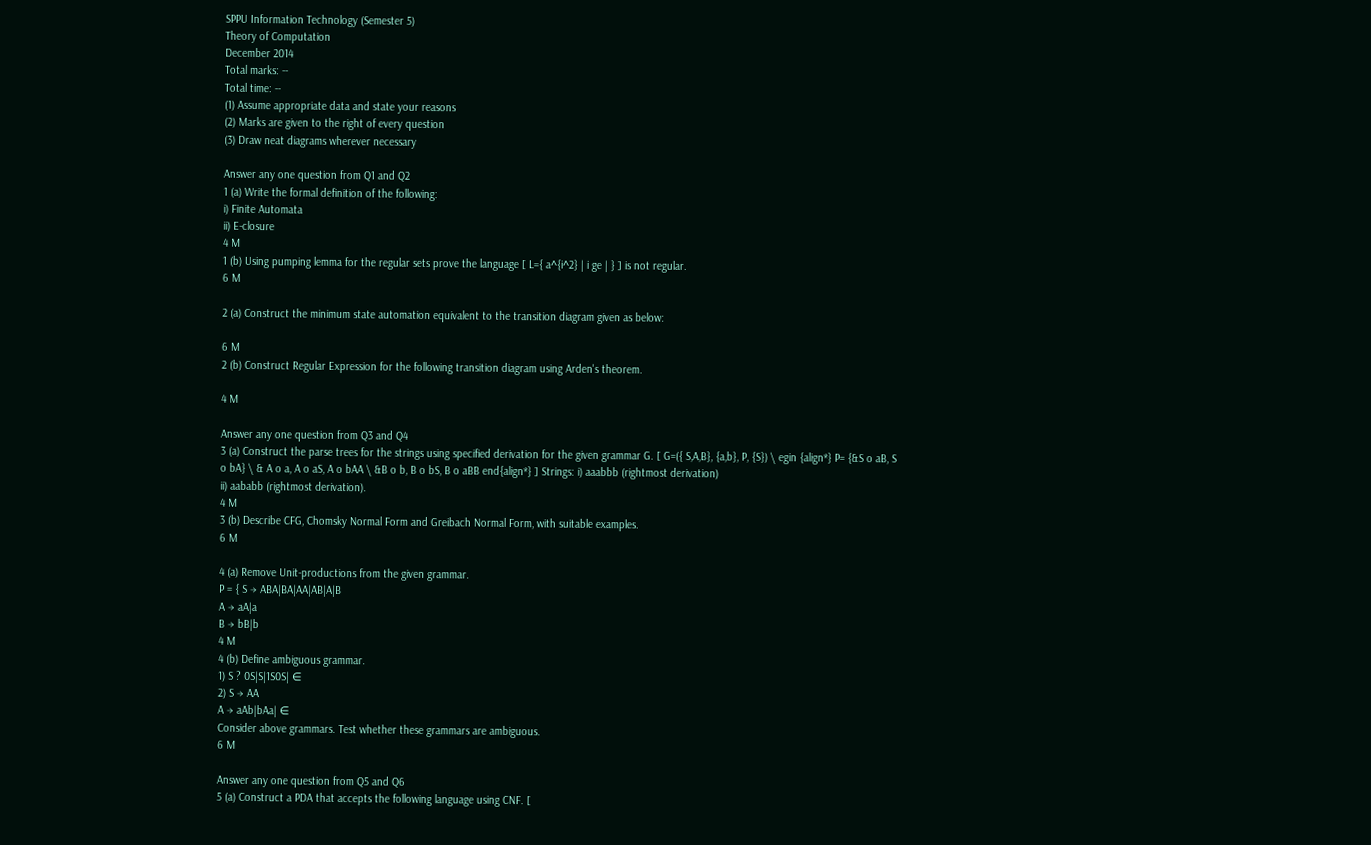SPPU Information Technology (Semester 5)
Theory of Computation
December 2014
Total marks: --
Total time: --
(1) Assume appropriate data and state your reasons
(2) Marks are given to the right of every question
(3) Draw neat diagrams wherever necessary

Answer any one question from Q1 and Q2
1 (a) Write the formal definition of the following:
i) Finite Automata
ii) E-closure
4 M
1 (b) Using pumping lemma for the regular sets prove the language [ L={ a^{i^2} | i ge | } ] is not regular.
6 M

2 (a) Construct the minimum state automation equivalent to the transition diagram given as below:

6 M
2 (b) Construct Regular Expression for the following transition diagram using Arden's theorem.

4 M

Answer any one question from Q3 and Q4
3 (a) Construct the parse trees for the strings using specified derivation for the given grammar G. [ G=({ S,A,B}, {a,b}, P, {S}) \ egin {align*} P= {&S o aB, S o bA} \ & A o a, A o aS, A o bAA \ &B o b, B o bS, B o aBB end{align*} ] Strings: i) aaabbb (rightmost derivation)
ii) aababb (rightmost derivation).
4 M
3 (b) Describe CFG, Chomsky Normal Form and Greibach Normal Form, with suitable examples.
6 M

4 (a) Remove Unit-productions from the given grammar.
P = { S → ABA|BA|AA|AB|A|B
A → aA|a
B → bB|b
4 M
4 (b) Define ambiguous grammar.
1) S ? 0S|S|1S0S| ∈
2) S → AA
A → aAb|bAa| ∈
Consider above grammars. Test whether these grammars are ambiguous.
6 M

Answer any one question from Q5 and Q6
5 (a) Construct a PDA that accepts the following language using CNF. [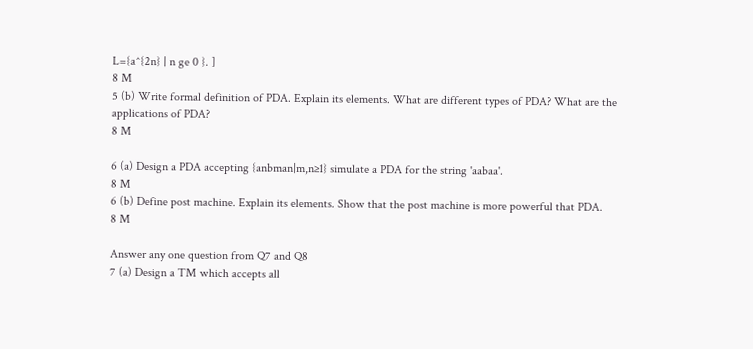L={a^{2n} | n ge 0 }. ]
8 M
5 (b) Write formal definition of PDA. Explain its elements. What are different types of PDA? What are the applications of PDA?
8 M

6 (a) Design a PDA accepting {anbman|m,n≥1} simulate a PDA for the string 'aabaa'.
8 M
6 (b) Define post machine. Explain its elements. Show that the post machine is more powerful that PDA.
8 M

Answer any one question from Q7 and Q8
7 (a) Design a TM which accepts all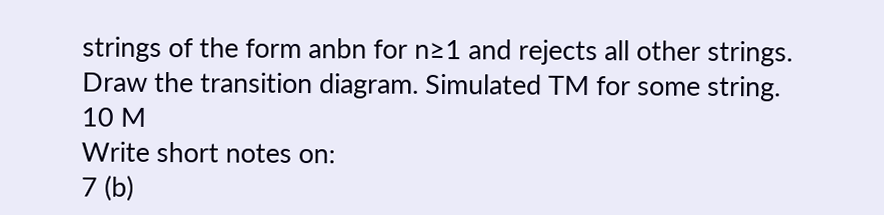strings of the form anbn for n≥1 and rejects all other strings. Draw the transition diagram. Simulated TM for some string.
10 M
Write short notes on:
7 (b)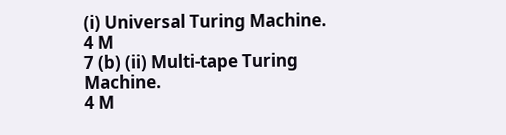(i) Universal Turing Machine.
4 M
7 (b) (ii) Multi-tape Turing Machine.
4 M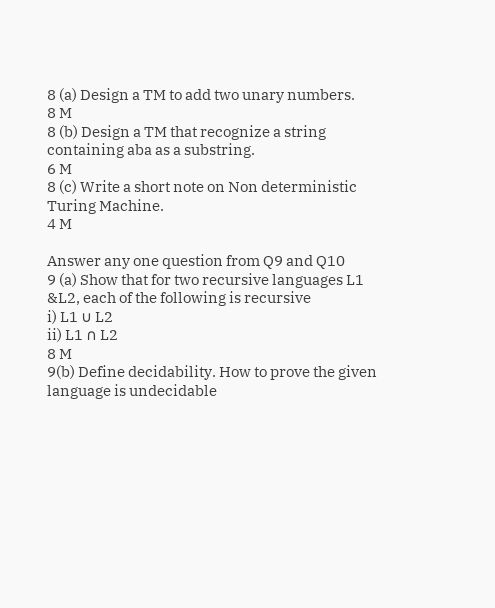8 (a) Design a TM to add two unary numbers.
8 M
8 (b) Design a TM that recognize a string containing aba as a substring.
6 M
8 (c) Write a short note on Non deterministic Turing Machine.
4 M

Answer any one question from Q9 and Q10
9 (a) Show that for two recursive languages L1 &L2, each of the following is recursive
i) L1 ∪ L2
ii) L1 ∩ L2
8 M
9(b) Define decidability. How to prove the given language is undecidable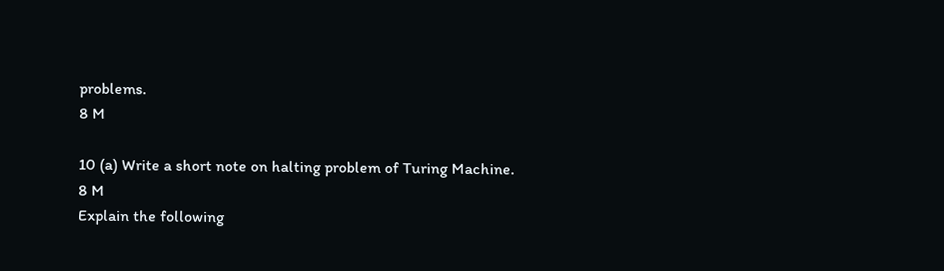problems.
8 M

10 (a) Write a short note on halting problem of Turing Machine.
8 M
Explain the following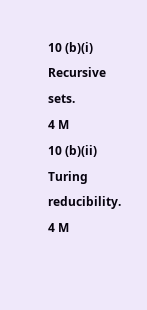10 (b)(i) Recursive sets.
4 M
10 (b)(ii) Turing reducibility.
4 M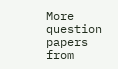More question papers from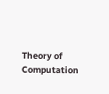Theory of Computation